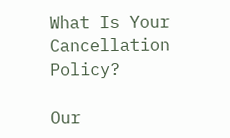What Is Your Cancellation Policy?

Our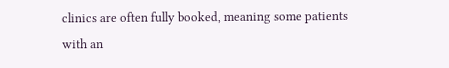clinics are often fully booked, meaning some patients with an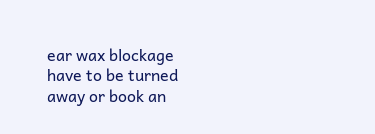ear wax blockage have to be turned away or book an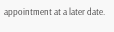appointment at a later date.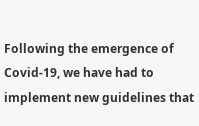Following the emergence of Covid-19, we have had to implement new guidelines that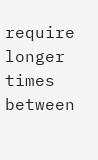require longer times between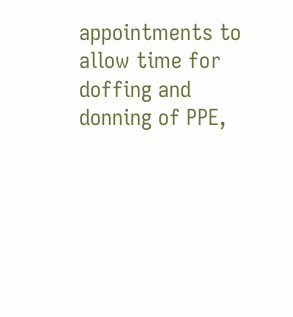appointments to allow time for doffing and donning of PPE,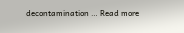decontamination … Read more